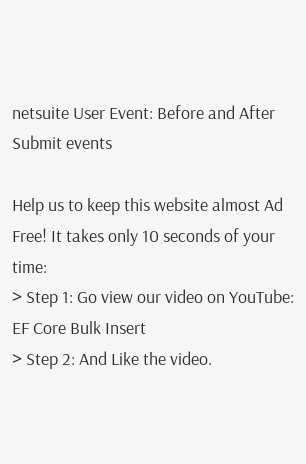netsuite User Event: Before and After Submit events

Help us to keep this website almost Ad Free! It takes only 10 seconds of your time:
> Step 1: Go view our video on YouTube: EF Core Bulk Insert
> Step 2: And Like the video.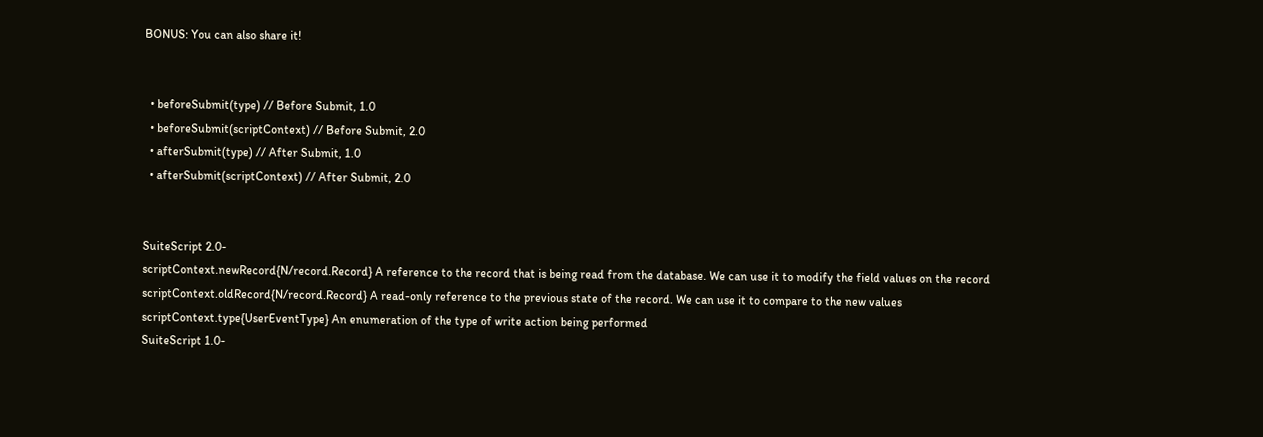BONUS: You can also share it!


  • beforeSubmit(type) // Before Submit, 1.0
  • beforeSubmit(scriptContext) // Before Submit, 2.0
  • afterSubmit(type) // After Submit, 1.0
  • afterSubmit(scriptContext) // After Submit, 2.0


SuiteScript 2.0-
scriptContext.newRecord{N/record.Record} A reference to the record that is being read from the database. We can use it to modify the field values on the record
scriptContext.oldRecord{N/record.Record} A read-only reference to the previous state of the record. We can use it to compare to the new values
scriptContext.type{UserEventType} An enumeration of the type of write action being performed
SuiteScript 1.0-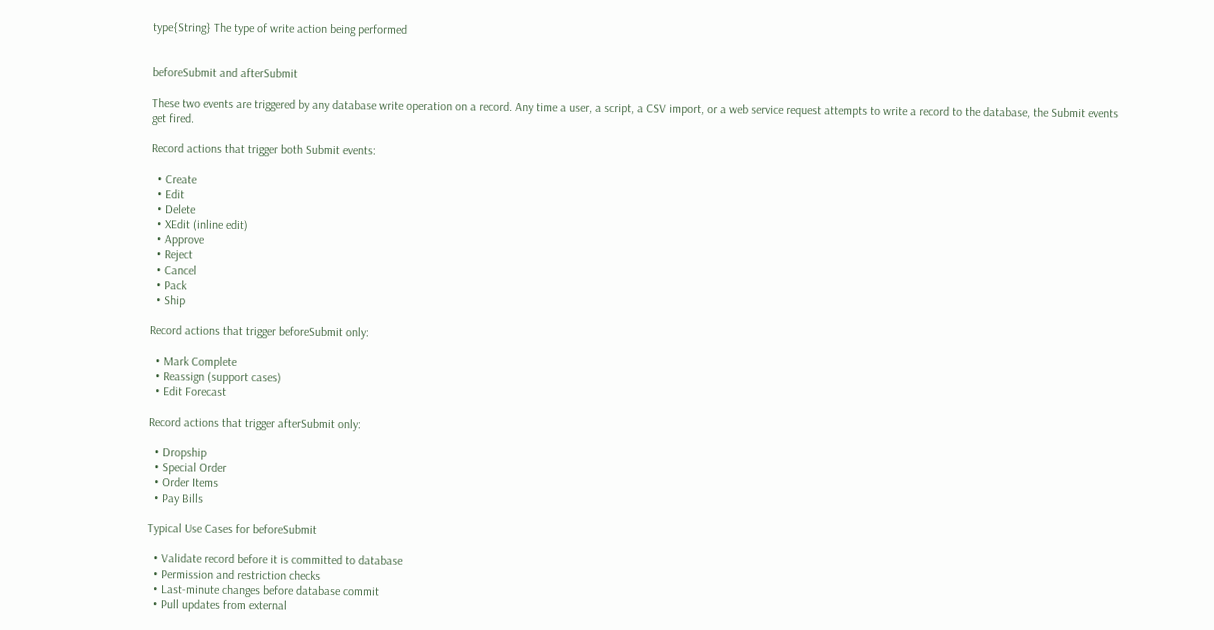type{String} The type of write action being performed


beforeSubmit and afterSubmit

These two events are triggered by any database write operation on a record. Any time a user, a script, a CSV import, or a web service request attempts to write a record to the database, the Submit events get fired.

Record actions that trigger both Submit events:

  • Create
  • Edit
  • Delete
  • XEdit (inline edit)
  • Approve
  • Reject
  • Cancel
  • Pack
  • Ship

Record actions that trigger beforeSubmit only:

  • Mark Complete
  • Reassign (support cases)
  • Edit Forecast

Record actions that trigger afterSubmit only:

  • Dropship
  • Special Order
  • Order Items
  • Pay Bills

Typical Use Cases for beforeSubmit

  • Validate record before it is committed to database
  • Permission and restriction checks
  • Last-minute changes before database commit
  • Pull updates from external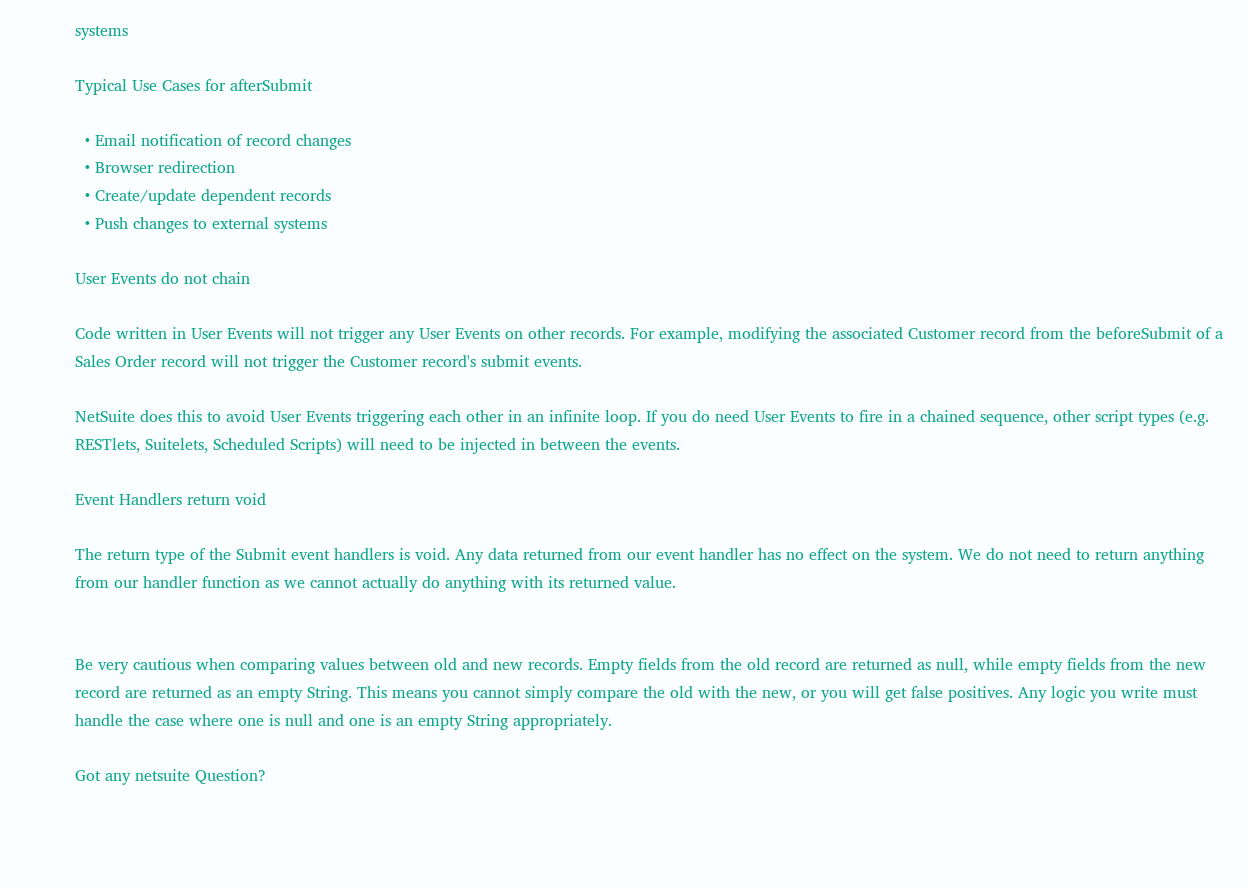systems

Typical Use Cases for afterSubmit

  • Email notification of record changes
  • Browser redirection
  • Create/update dependent records
  • Push changes to external systems

User Events do not chain

Code written in User Events will not trigger any User Events on other records. For example, modifying the associated Customer record from the beforeSubmit of a Sales Order record will not trigger the Customer record's submit events.

NetSuite does this to avoid User Events triggering each other in an infinite loop. If you do need User Events to fire in a chained sequence, other script types (e.g. RESTlets, Suitelets, Scheduled Scripts) will need to be injected in between the events.

Event Handlers return void

The return type of the Submit event handlers is void. Any data returned from our event handler has no effect on the system. We do not need to return anything from our handler function as we cannot actually do anything with its returned value.


Be very cautious when comparing values between old and new records. Empty fields from the old record are returned as null, while empty fields from the new record are returned as an empty String. This means you cannot simply compare the old with the new, or you will get false positives. Any logic you write must handle the case where one is null and one is an empty String appropriately.

Got any netsuite Question?